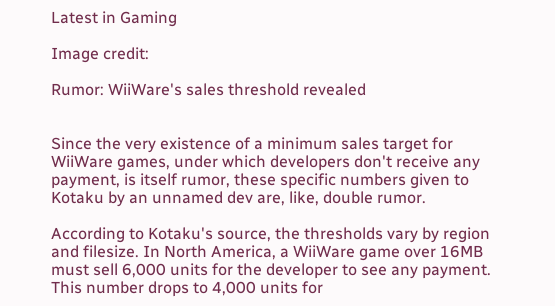Latest in Gaming

Image credit:

Rumor: WiiWare's sales threshold revealed


Since the very existence of a minimum sales target for WiiWare games, under which developers don't receive any payment, is itself rumor, these specific numbers given to Kotaku by an unnamed dev are, like, double rumor.

According to Kotaku's source, the thresholds vary by region and filesize. In North America, a WiiWare game over 16MB must sell 6,000 units for the developer to see any payment. This number drops to 4,000 units for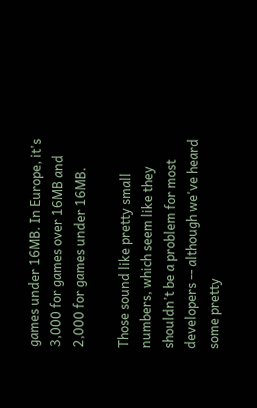games under 16MB. In Europe, it's 3,000 for games over 16MB and 2,000 for games under 16MB.

Those sound like pretty small numbers, which seem like they shouldn't be a problem for most developers -- although we've heard some pretty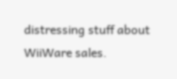distressing stuff about WiiWare sales.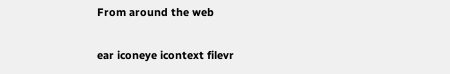From around the web

ear iconeye icontext filevr